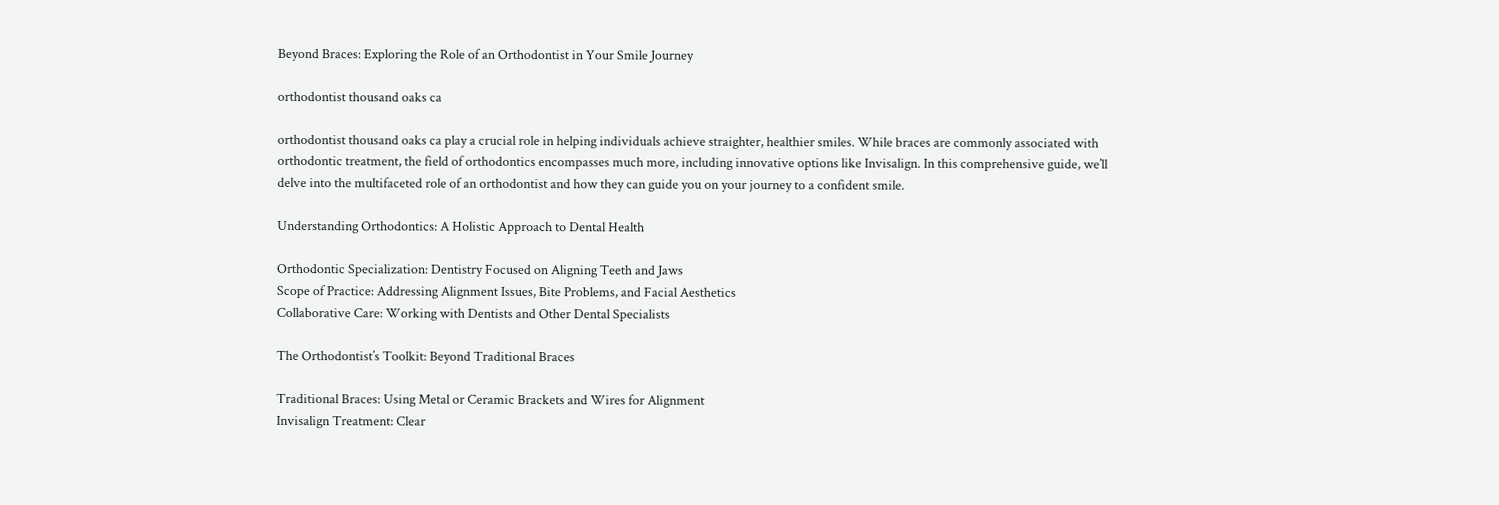Beyond Braces: Exploring the Role of an Orthodontist in Your Smile Journey

orthodontist thousand oaks ca

orthodontist thousand oaks ca play a crucial role in helping individuals achieve straighter, healthier smiles. While braces are commonly associated with orthodontic treatment, the field of orthodontics encompasses much more, including innovative options like Invisalign. In this comprehensive guide, we’ll delve into the multifaceted role of an orthodontist and how they can guide you on your journey to a confident smile.

Understanding Orthodontics: A Holistic Approach to Dental Health

Orthodontic Specialization: Dentistry Focused on Aligning Teeth and Jaws
Scope of Practice: Addressing Alignment Issues, Bite Problems, and Facial Aesthetics
Collaborative Care: Working with Dentists and Other Dental Specialists

The Orthodontist’s Toolkit: Beyond Traditional Braces

Traditional Braces: Using Metal or Ceramic Brackets and Wires for Alignment
Invisalign Treatment: Clear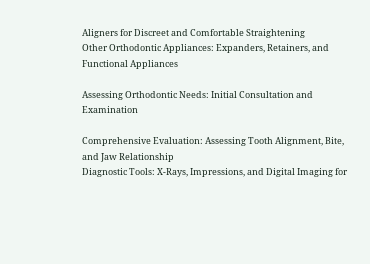Aligners for Discreet and Comfortable Straightening
Other Orthodontic Appliances: Expanders, Retainers, and Functional Appliances

Assessing Orthodontic Needs: Initial Consultation and Examination

Comprehensive Evaluation: Assessing Tooth Alignment, Bite, and Jaw Relationship
Diagnostic Tools: X-Rays, Impressions, and Digital Imaging for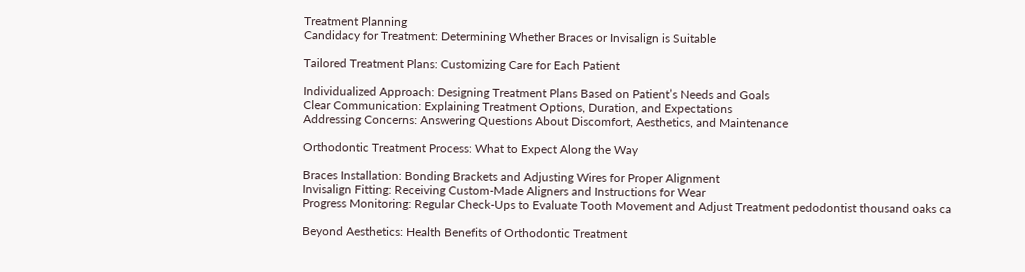Treatment Planning
Candidacy for Treatment: Determining Whether Braces or Invisalign is Suitable

Tailored Treatment Plans: Customizing Care for Each Patient

Individualized Approach: Designing Treatment Plans Based on Patient’s Needs and Goals
Clear Communication: Explaining Treatment Options, Duration, and Expectations
Addressing Concerns: Answering Questions About Discomfort, Aesthetics, and Maintenance

Orthodontic Treatment Process: What to Expect Along the Way

Braces Installation: Bonding Brackets and Adjusting Wires for Proper Alignment
Invisalign Fitting: Receiving Custom-Made Aligners and Instructions for Wear
Progress Monitoring: Regular Check-Ups to Evaluate Tooth Movement and Adjust Treatment pedodontist thousand oaks ca

Beyond Aesthetics: Health Benefits of Orthodontic Treatment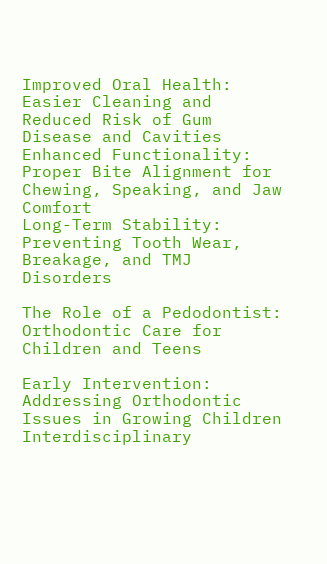Improved Oral Health: Easier Cleaning and Reduced Risk of Gum Disease and Cavities
Enhanced Functionality: Proper Bite Alignment for Chewing, Speaking, and Jaw Comfort
Long-Term Stability: Preventing Tooth Wear, Breakage, and TMJ Disorders

The Role of a Pedodontist: Orthodontic Care for Children and Teens

Early Intervention: Addressing Orthodontic Issues in Growing Children
Interdisciplinary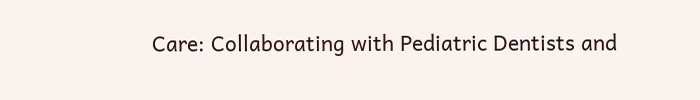Care: Collaborating with Pediatric Dentists and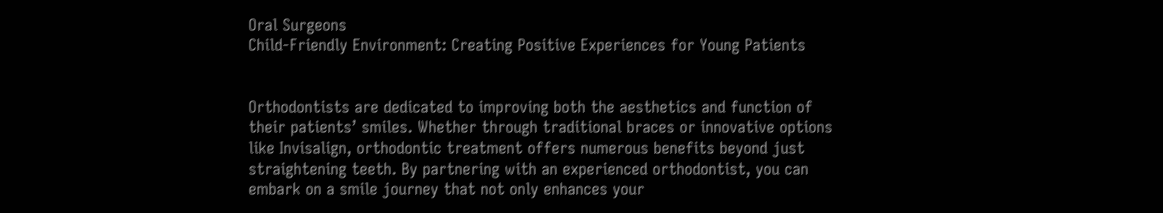Oral Surgeons
Child-Friendly Environment: Creating Positive Experiences for Young Patients


Orthodontists are dedicated to improving both the aesthetics and function of their patients’ smiles. Whether through traditional braces or innovative options like Invisalign, orthodontic treatment offers numerous benefits beyond just straightening teeth. By partnering with an experienced orthodontist, you can embark on a smile journey that not only enhances your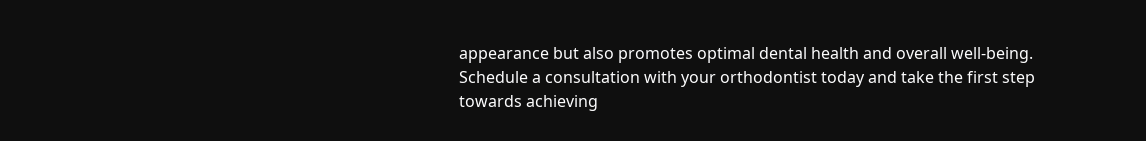appearance but also promotes optimal dental health and overall well-being. Schedule a consultation with your orthodontist today and take the first step towards achieving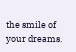the smile of your dreams.